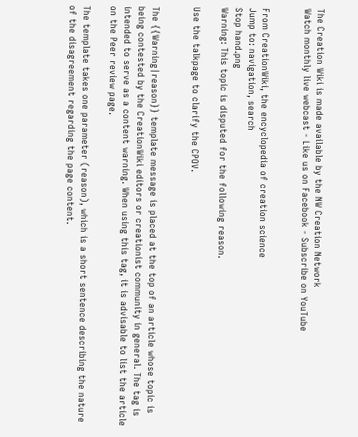The Creation Wiki is made available by the NW Creation Network
Watch monthly live webcast - Like us on Facebook - Subscribe on YouTube


From CreationWiki, the encyclopedia of creation science
Jump to: navigation, search
Stop hand.png
Warning: This topic is disputed for the following reason.

Use the talkpage to clarify the CPOV.


The {{Warning|reason}} template message is placed at the top of an article whose topic is being contested by the CreationWiki editors or creationist community in general. The tag is intended to serve as a content warning. When using this tag, it is advisable to list the article on the Peer review page.

The template takes one parameter (reason), which is a short sentence describing the nature of the disagreement regarding the page content.